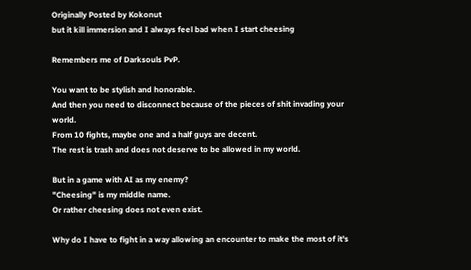Originally Posted by Kokonut
but it kill immersion and I always feel bad when I start cheesing

Remembers me of Darksouls PvP.

You want to be stylish and honorable.
And then you need to disconnect because of the pieces of shit invading your world.
From 10 fights, maybe one and a half guys are decent.
The rest is trash and does not deserve to be allowed in my world.

But in a game with AI as my enemy?
"Cheesing" is my middle name.
Or rather cheesing does not even exist.

Why do I have to fight in a way allowing an encounter to make the most of it's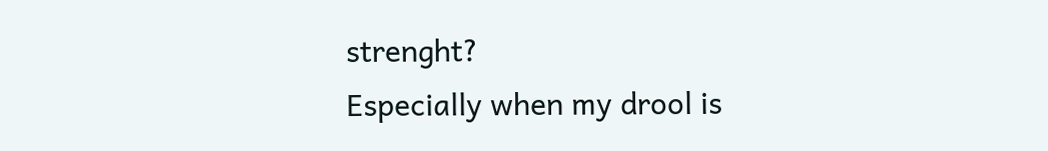strenght?
Especially when my drool is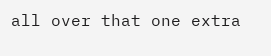all over that one extra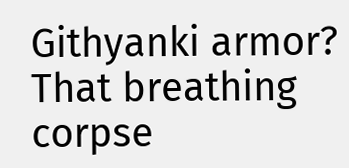Githyanki armor?
That breathing corpse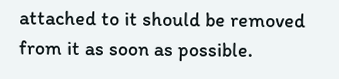attached to it should be removed from it as soon as possible.